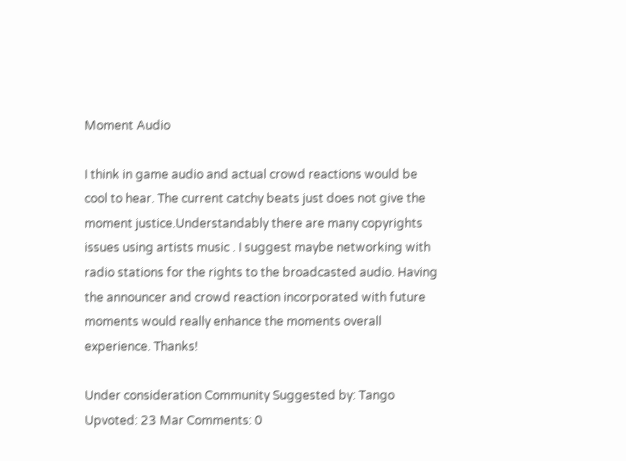Moment Audio

I think in game audio and actual crowd reactions would be cool to hear. The current catchy beats just does not give the moment justice.Understandably there are many copyrights issues using artists music . I suggest maybe networking with radio stations for the rights to the broadcasted audio. Having the announcer and crowd reaction incorporated with future moments would really enhance the moments overall experience. Thanks!

Under consideration Community Suggested by: Tango Upvoted: 23 Mar Comments: 0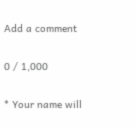Add a comment

0 / 1,000

* Your name will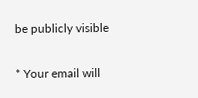be publicly visible

* Your email will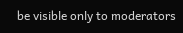be visible only to moderators